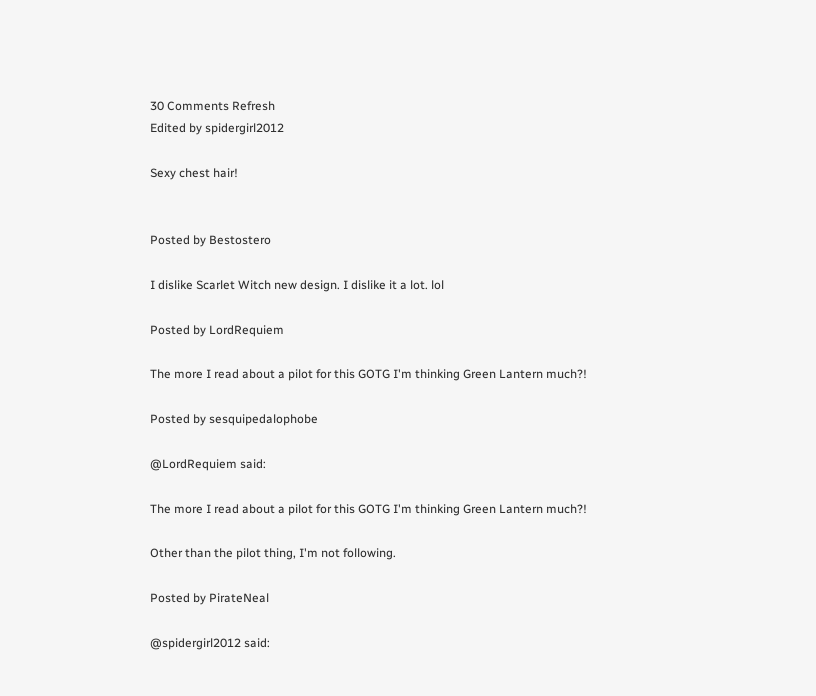30 Comments Refresh
Edited by spidergirl2012

Sexy chest hair!


Posted by Bestostero

I dislike Scarlet Witch new design. I dislike it a lot. lol

Posted by LordRequiem

The more I read about a pilot for this GOTG I'm thinking Green Lantern much?!

Posted by sesquipedalophobe

@LordRequiem said:

The more I read about a pilot for this GOTG I'm thinking Green Lantern much?!

Other than the pilot thing, I'm not following.

Posted by PirateNeal

@spidergirl2012 said: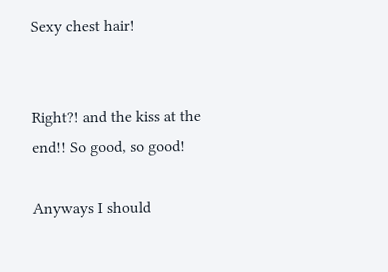Sexy chest hair!


Right?! and the kiss at the end!! So good, so good!

Anyways I should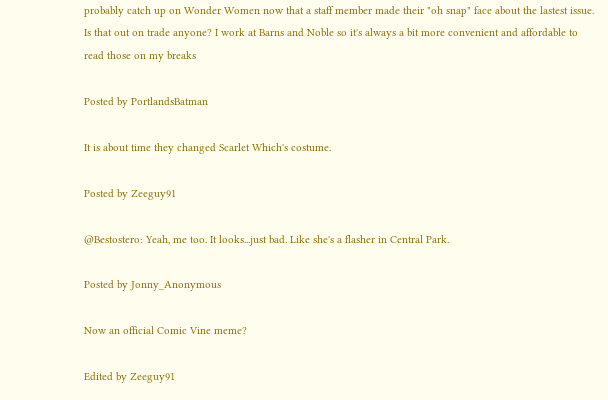probably catch up on Wonder Women now that a staff member made their "oh snap" face about the lastest issue. Is that out on trade anyone? I work at Barns and Noble so it's always a bit more convenient and affordable to read those on my breaks

Posted by PortlandsBatman

It is about time they changed Scarlet Which's costume.

Posted by Zeeguy91

@Bestostero: Yeah, me too. It looks...just bad. Like she's a flasher in Central Park.

Posted by Jonny_Anonymous

Now an official Comic Vine meme?

Edited by Zeeguy91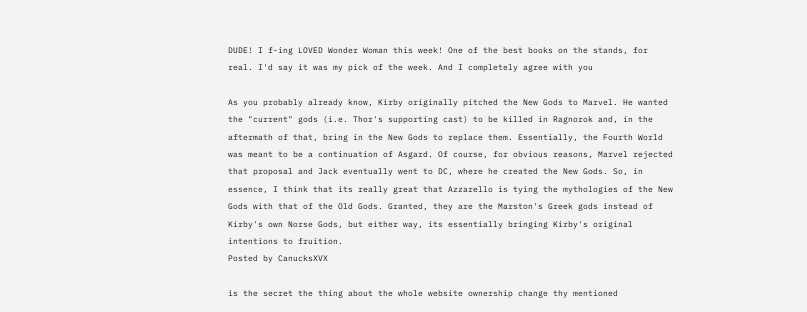DUDE! I f-ing LOVED Wonder Woman this week! One of the best books on the stands, for real. I'd say it was my pick of the week. And I completely agree with you

As you probably already know, Kirby originally pitched the New Gods to Marvel. He wanted the "current" gods (i.e. Thor's supporting cast) to be killed in Ragnorok and, in the aftermath of that, bring in the New Gods to replace them. Essentially, the Fourth World was meant to be a continuation of Asgard. Of course, for obvious reasons, Marvel rejected that proposal and Jack eventually went to DC, where he created the New Gods. So, in essence, I think that its really great that Azzarello is tying the mythologies of the New Gods with that of the Old Gods. Granted, they are the Marston's Greek gods instead of Kirby's own Norse Gods, but either way, its essentially bringing Kirby's original intentions to fruition.
Posted by CanucksXVX

is the secret the thing about the whole website ownership change thy mentioned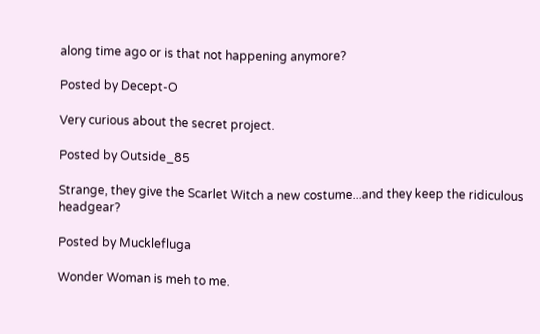along time ago or is that not happening anymore?

Posted by Decept-O

Very curious about the secret project.

Posted by Outside_85

Strange, they give the Scarlet Witch a new costume...and they keep the ridiculous headgear?

Posted by Mucklefluga

Wonder Woman is meh to me.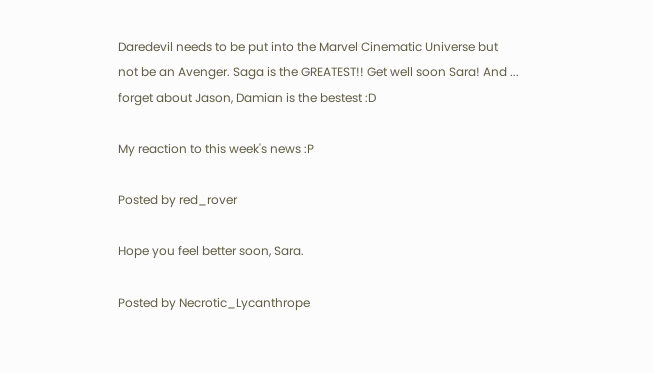Daredevil needs to be put into the Marvel Cinematic Universe but not be an Avenger. Saga is the GREATEST!! Get well soon Sara! And ... forget about Jason, Damian is the bestest :D

My reaction to this week's news :P

Posted by red_rover

Hope you feel better soon, Sara.

Posted by Necrotic_Lycanthrope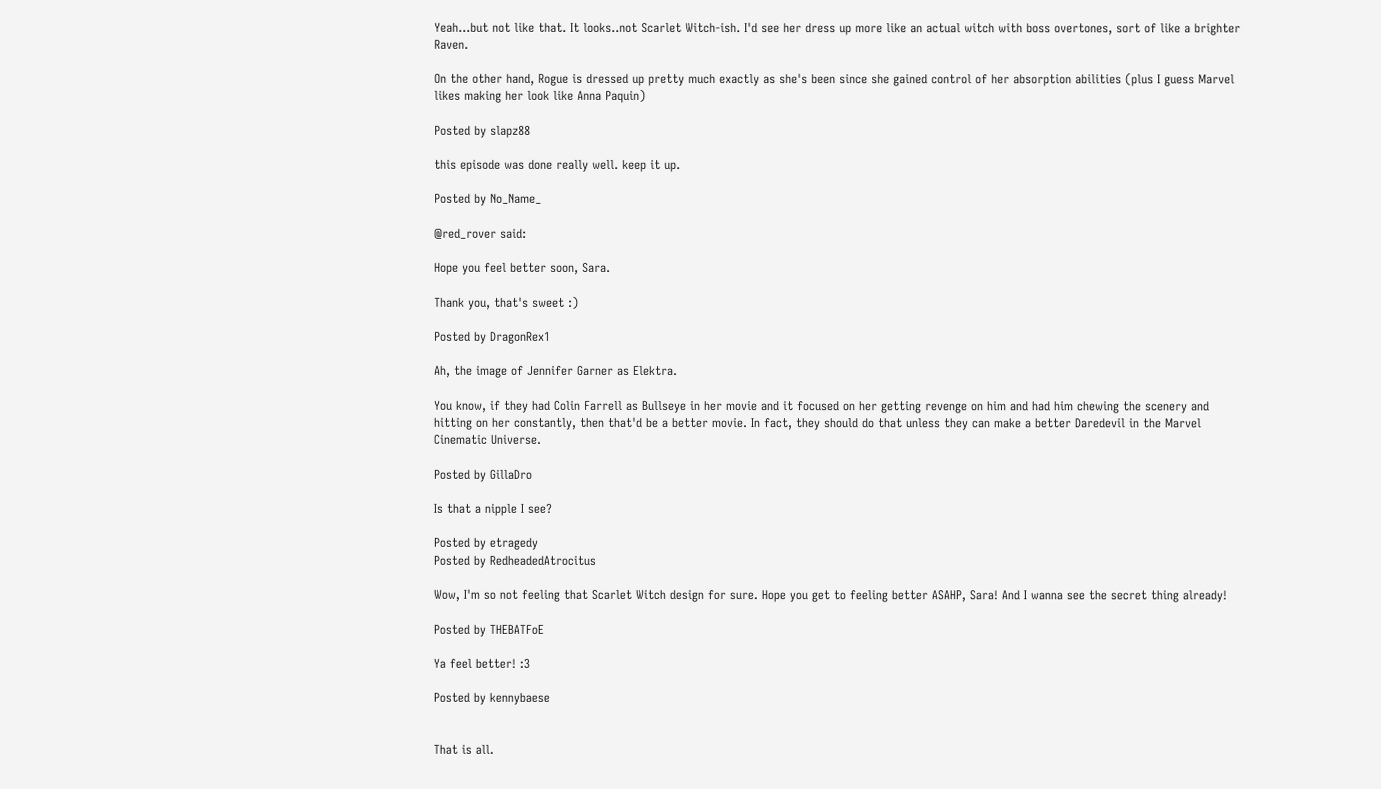Yeah...but not like that. It looks..not Scarlet Witch-ish. I'd see her dress up more like an actual witch with boss overtones, sort of like a brighter Raven.

On the other hand, Rogue is dressed up pretty much exactly as she's been since she gained control of her absorption abilities (plus I guess Marvel likes making her look like Anna Paquin)

Posted by slapz88

this episode was done really well. keep it up.

Posted by No_Name_

@red_rover said:

Hope you feel better soon, Sara.

Thank you, that's sweet :)

Posted by DragonRex1

Ah, the image of Jennifer Garner as Elektra.

You know, if they had Colin Farrell as Bullseye in her movie and it focused on her getting revenge on him and had him chewing the scenery and hitting on her constantly, then that'd be a better movie. In fact, they should do that unless they can make a better Daredevil in the Marvel Cinematic Universe.

Posted by GillaDro

Is that a nipple I see?

Posted by etragedy
Posted by RedheadedAtrocitus

Wow, I'm so not feeling that Scarlet Witch design for sure. Hope you get to feeling better ASAHP, Sara! And I wanna see the secret thing already!

Posted by THEBATFoE

Ya feel better! :3

Posted by kennybaese


That is all.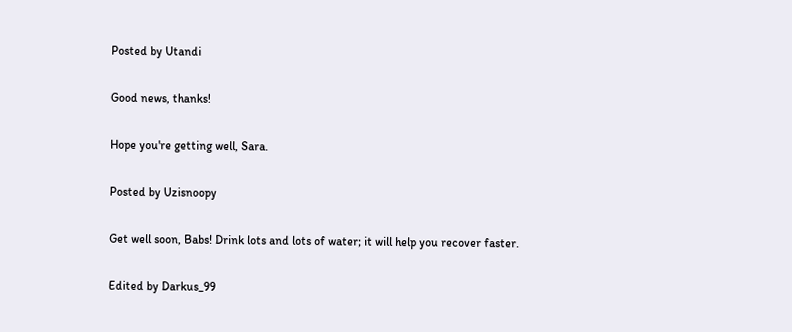Posted by Utandi

Good news, thanks!

Hope you're getting well, Sara.

Posted by Uzisnoopy

Get well soon, Babs! Drink lots and lots of water; it will help you recover faster.

Edited by Darkus_99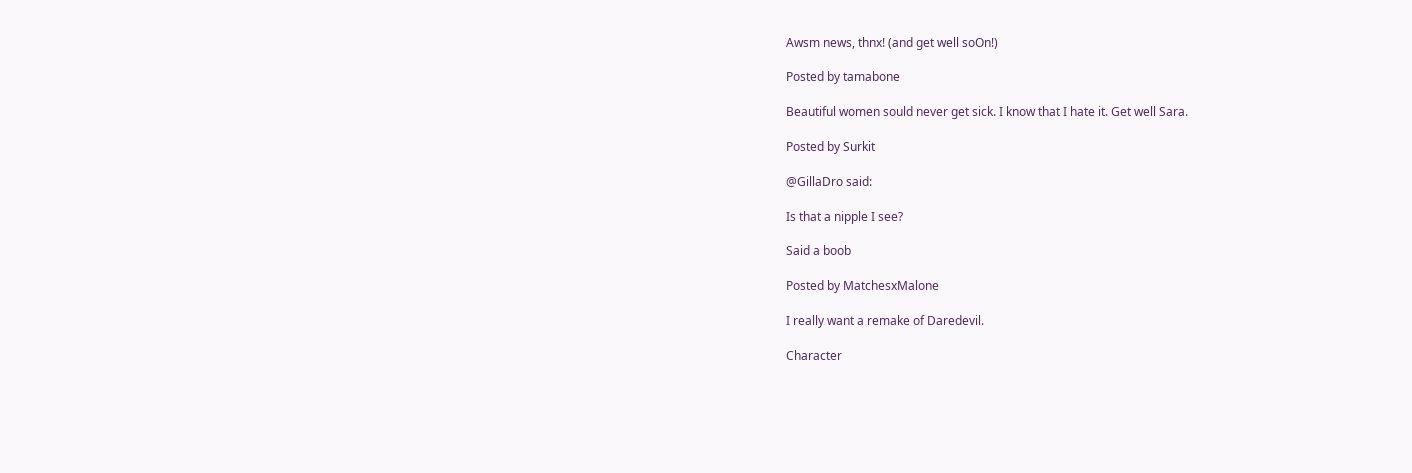Awsm news, thnx! (and get well soOn!)

Posted by tamabone

Beautiful women sould never get sick. I know that I hate it. Get well Sara.

Posted by Surkit

@GillaDro said:

Is that a nipple I see?

Said a boob

Posted by MatchesxMalone

I really want a remake of Daredevil.

Character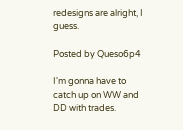redesigns are alright, I guess.

Posted by Queso6p4

I'm gonna have to catch up on WW and DD with trades.